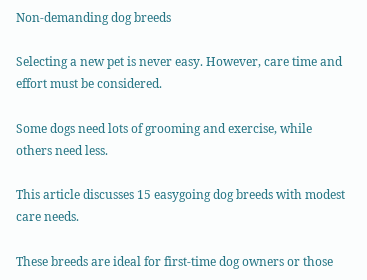Non-demanding dog breeds

Selecting a new pet is never easy. However, care time and effort must be considered.

Some dogs need lots of grooming and exercise, while others need less.

This article discusses 15 easygoing dog breeds with modest care needs.

These breeds are ideal for first-time dog owners or those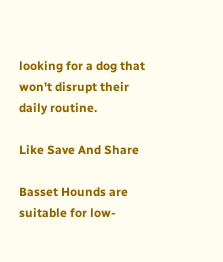looking for a dog that won't disrupt their daily routine.

Like Save And Share

Basset Hounds are suitable for low-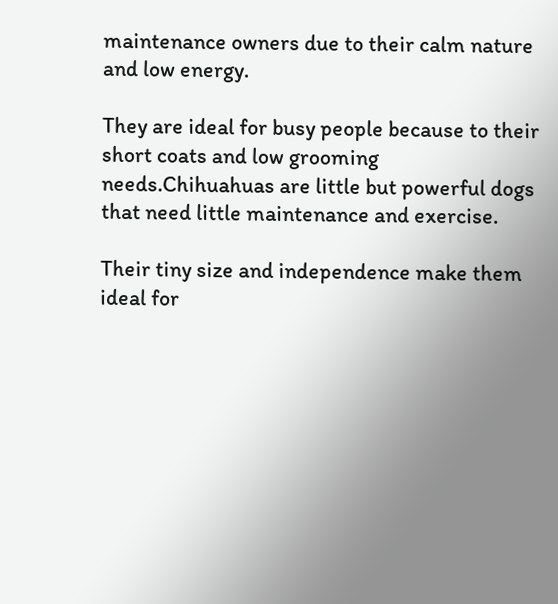maintenance owners due to their calm nature and low energy.

They are ideal for busy people because to their short coats and low grooming needs.Chihuahuas are little but powerful dogs that need little maintenance and exercise.

Their tiny size and independence make them ideal for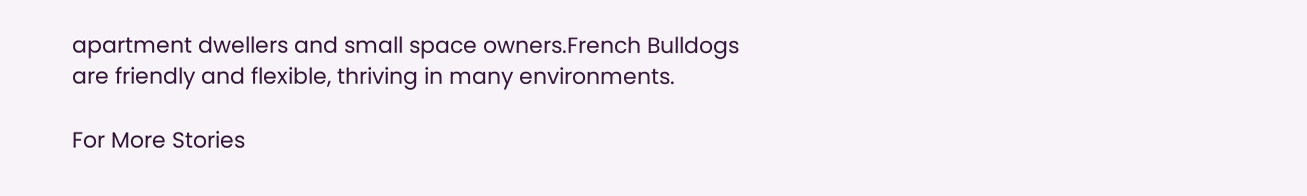apartment dwellers and small space owners.French Bulldogs are friendly and flexible, thriving in many environments.

For More Stories